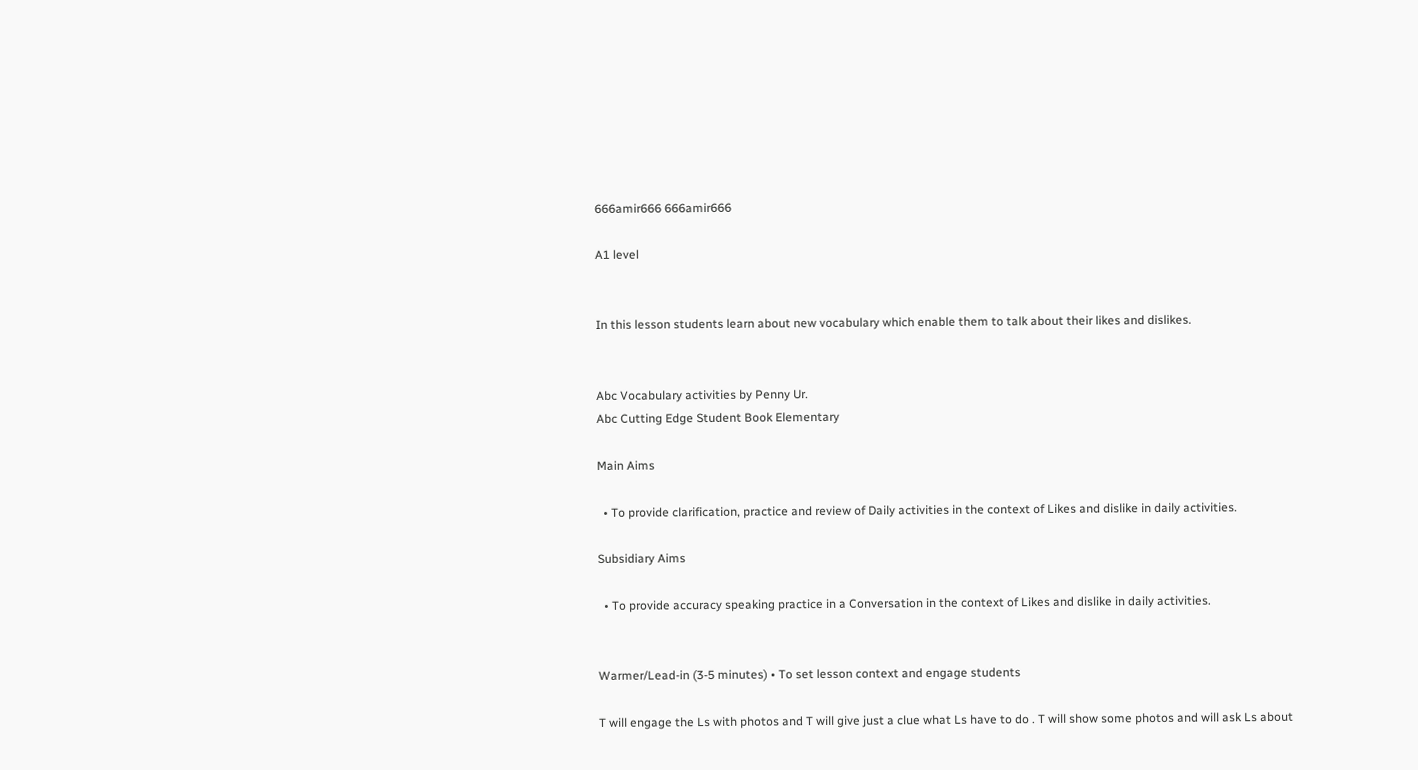666amir666 666amir666

A1 level


In this lesson students learn about new vocabulary which enable them to talk about their likes and dislikes.


Abc Vocabulary activities by Penny Ur.
Abc Cutting Edge Student Book Elementary

Main Aims

  • To provide clarification, practice and review of Daily activities in the context of Likes and dislike in daily activities.

Subsidiary Aims

  • To provide accuracy speaking practice in a Conversation in the context of Likes and dislike in daily activities.


Warmer/Lead-in (3-5 minutes) • To set lesson context and engage students

T will engage the Ls with photos and T will give just a clue what Ls have to do . T will show some photos and will ask Ls about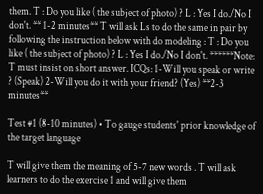them. T : Do you like ( the subject of photo) ? L : Yes I do./No I don't. ** 1-2 minutes** T will ask Ls to do the same in pair by following the instruction below with do modeling : T : Do you like ( the subject of photo) ? L : Yes I do./No I don't. ******Note: T must insist on short answer. ICQs: 1-Will you speak or write ? (Speak) 2-Will you do it with your friend? (Yes) **2-3 minutes**

Test #1 (8-10 minutes) • To gauge students' prior knowledge of the target language

T will give them the meaning of 5-7 new words . T will ask learners to do the exercise 1 and will give them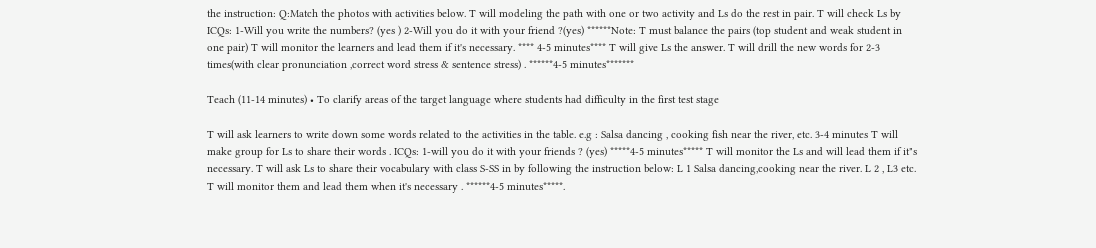the instruction: Q:Match the photos with activities below. T will modeling the path with one or two activity and Ls do the rest in pair. T will check Ls by ICQs: 1-Will you write the numbers? (yes ) 2-Will you do it with your friend ?(yes) ******Note: T must balance the pairs (top student and weak student in one pair) T will monitor the learners and lead them if it's necessary. **** 4-5 minutes**** T will give Ls the answer. T will drill the new words for 2-3 times(with clear pronunciation ,correct word stress & sentence stress) . ******4-5 minutes*******

Teach (11-14 minutes) • To clarify areas of the target language where students had difficulty in the first test stage

T will ask learners to write down some words related to the activities in the table. e.g : Salsa dancing , cooking fish near the river, etc. 3-4 minutes T will make group for Ls to share their words . ICQs: 1-will you do it with your friends ? (yes) *****4-5 minutes***** T will monitor the Ls and will lead them if it"s necessary. T will ask Ls to share their vocabulary with class S-SS in by following the instruction below: L 1 Salsa dancing,cooking near the river. L 2 , L3 etc. T will monitor them and lead them when it's necessary . ******4-5 minutes*****.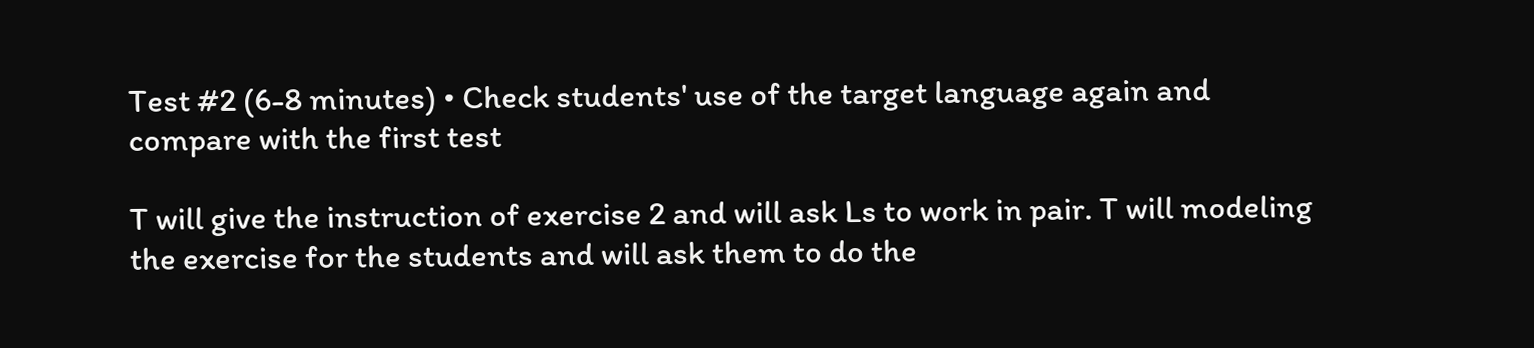Test #2 (6-8 minutes) • Check students' use of the target language again and compare with the first test

T will give the instruction of exercise 2 and will ask Ls to work in pair. T will modeling the exercise for the students and will ask them to do the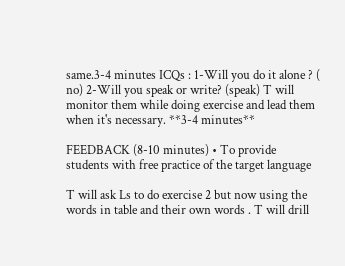same.3-4 minutes ICQs : 1-Will you do it alone ? ( no) 2-Will you speak or write? (speak) T will monitor them while doing exercise and lead them when it's necessary. **3-4 minutes**

FEEDBACK (8-10 minutes) • To provide students with free practice of the target language

T will ask Ls to do exercise 2 but now using the words in table and their own words . T will drill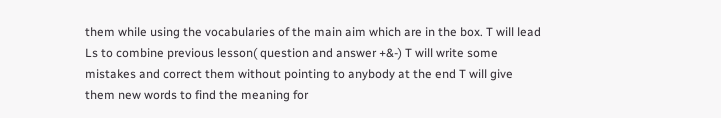them while using the vocabularies of the main aim which are in the box. T will lead Ls to combine previous lesson( question and answer +&-) T will write some mistakes and correct them without pointing to anybody at the end T will give them new words to find the meaning for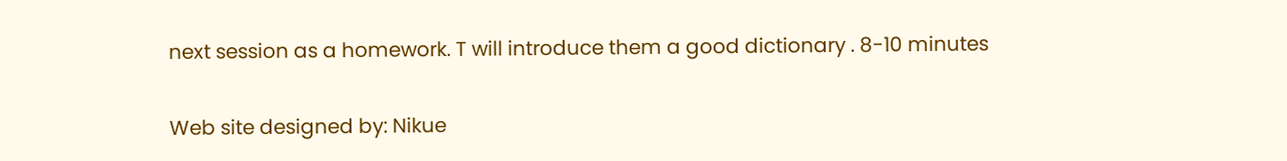next session as a homework. T will introduce them a good dictionary . 8-10 minutes

Web site designed by: Nikue